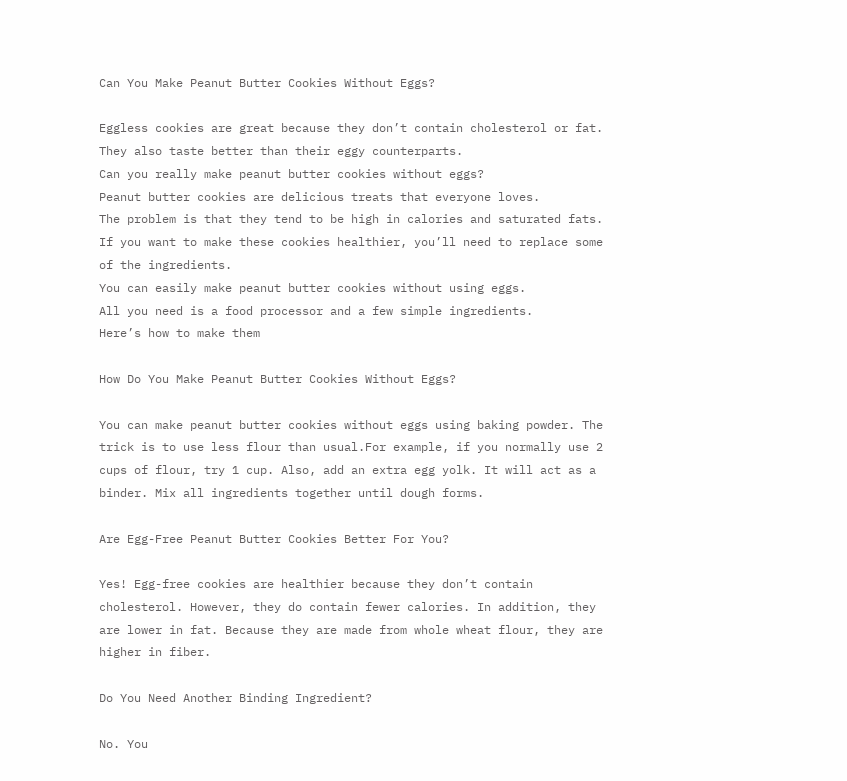Can You Make Peanut Butter Cookies Without Eggs?

Eggless cookies are great because they don’t contain cholesterol or fat.
They also taste better than their eggy counterparts.
Can you really make peanut butter cookies without eggs?
Peanut butter cookies are delicious treats that everyone loves.
The problem is that they tend to be high in calories and saturated fats.
If you want to make these cookies healthier, you’ll need to replace some of the ingredients.
You can easily make peanut butter cookies without using eggs.
All you need is a food processor and a few simple ingredients.
Here’s how to make them

How Do You Make Peanut Butter Cookies Without Eggs?

You can make peanut butter cookies without eggs using baking powder. The trick is to use less flour than usual.For example, if you normally use 2 cups of flour, try 1 cup. Also, add an extra egg yolk. It will act as a binder. Mix all ingredients together until dough forms.

Are Egg-Free Peanut Butter Cookies Better For You?

Yes! Egg-free cookies are healthier because they don’t contain cholesterol. However, they do contain fewer calories. In addition, they are lower in fat. Because they are made from whole wheat flour, they are higher in fiber.

Do You Need Another Binding Ingredient?

No. You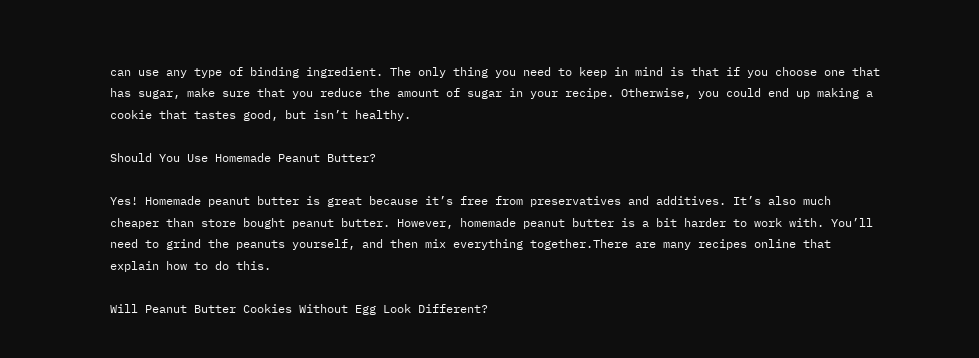can use any type of binding ingredient. The only thing you need to keep in mind is that if you choose one that has sugar, make sure that you reduce the amount of sugar in your recipe. Otherwise, you could end up making a cookie that tastes good, but isn’t healthy.

Should You Use Homemade Peanut Butter?

Yes! Homemade peanut butter is great because it’s free from preservatives and additives. It’s also much cheaper than store bought peanut butter. However, homemade peanut butter is a bit harder to work with. You’ll need to grind the peanuts yourself, and then mix everything together.There are many recipes online that explain how to do this.

Will Peanut Butter Cookies Without Egg Look Different?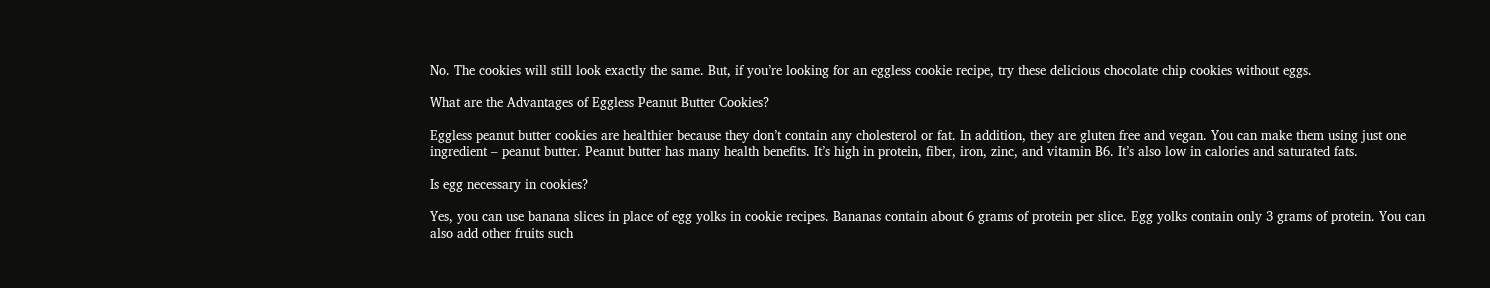No. The cookies will still look exactly the same. But, if you’re looking for an eggless cookie recipe, try these delicious chocolate chip cookies without eggs.

What are the Advantages of Eggless Peanut Butter Cookies?

Eggless peanut butter cookies are healthier because they don’t contain any cholesterol or fat. In addition, they are gluten free and vegan. You can make them using just one ingredient – peanut butter. Peanut butter has many health benefits. It’s high in protein, fiber, iron, zinc, and vitamin B6. It’s also low in calories and saturated fats.

Is egg necessary in cookies?

Yes, you can use banana slices in place of egg yolks in cookie recipes. Bananas contain about 6 grams of protein per slice. Egg yolks contain only 3 grams of protein. You can also add other fruits such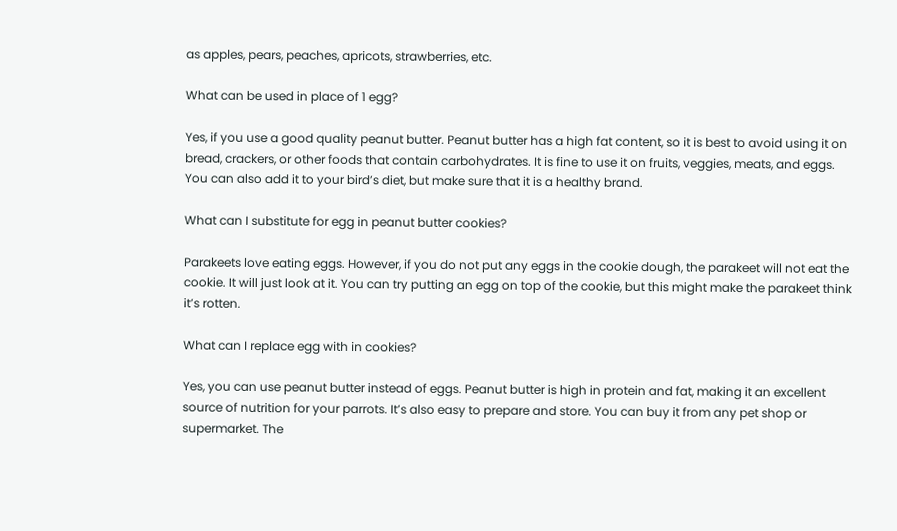as apples, pears, peaches, apricots, strawberries, etc.

What can be used in place of 1 egg?

Yes, if you use a good quality peanut butter. Peanut butter has a high fat content, so it is best to avoid using it on bread, crackers, or other foods that contain carbohydrates. It is fine to use it on fruits, veggies, meats, and eggs. You can also add it to your bird’s diet, but make sure that it is a healthy brand.

What can I substitute for egg in peanut butter cookies?

Parakeets love eating eggs. However, if you do not put any eggs in the cookie dough, the parakeet will not eat the cookie. It will just look at it. You can try putting an egg on top of the cookie, but this might make the parakeet think it’s rotten.

What can I replace egg with in cookies?

Yes, you can use peanut butter instead of eggs. Peanut butter is high in protein and fat, making it an excellent source of nutrition for your parrots. It’s also easy to prepare and store. You can buy it from any pet shop or supermarket. The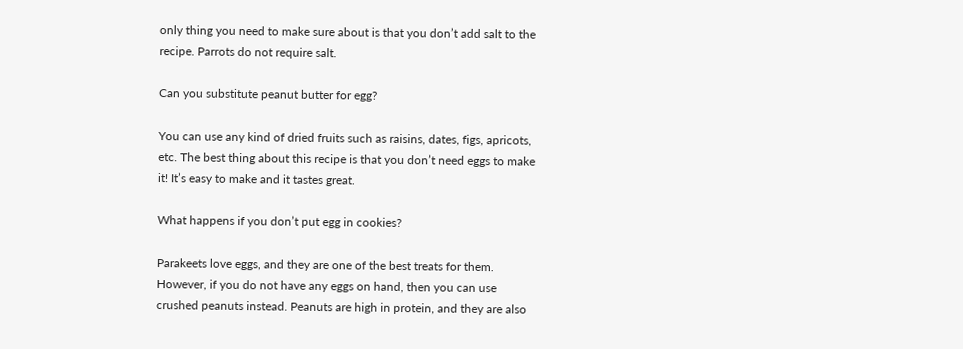only thing you need to make sure about is that you don’t add salt to the recipe. Parrots do not require salt.

Can you substitute peanut butter for egg?

You can use any kind of dried fruits such as raisins, dates, figs, apricots, etc. The best thing about this recipe is that you don’t need eggs to make it! It’s easy to make and it tastes great.

What happens if you don’t put egg in cookies?

Parakeets love eggs, and they are one of the best treats for them. However, if you do not have any eggs on hand, then you can use crushed peanuts instead. Peanuts are high in protein, and they are also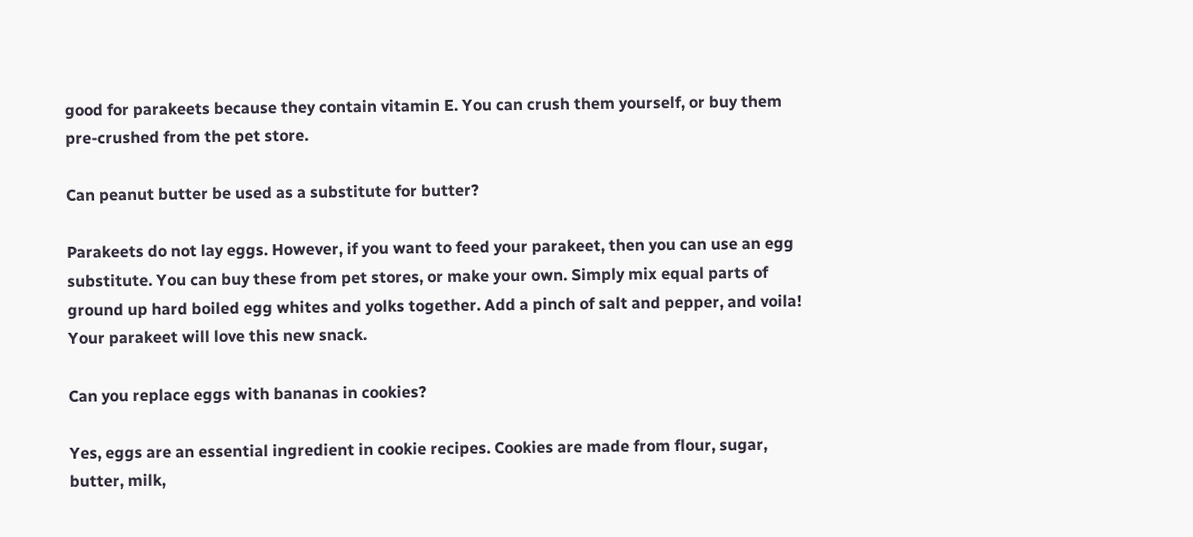good for parakeets because they contain vitamin E. You can crush them yourself, or buy them pre-crushed from the pet store.

Can peanut butter be used as a substitute for butter?

Parakeets do not lay eggs. However, if you want to feed your parakeet, then you can use an egg substitute. You can buy these from pet stores, or make your own. Simply mix equal parts of ground up hard boiled egg whites and yolks together. Add a pinch of salt and pepper, and voila! Your parakeet will love this new snack.

Can you replace eggs with bananas in cookies?

Yes, eggs are an essential ingredient in cookie recipes. Cookies are made from flour, sugar, butter, milk,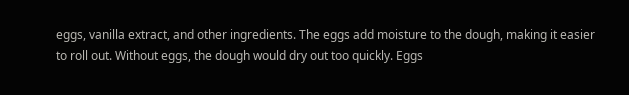eggs, vanilla extract, and other ingredients. The eggs add moisture to the dough, making it easier to roll out. Without eggs, the dough would dry out too quickly. Eggs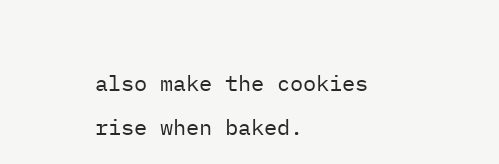also make the cookies rise when baked.